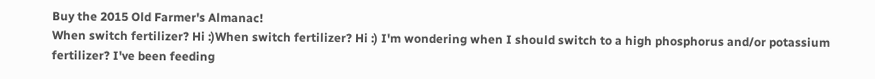Buy the 2015 Old Farmer's Almanac!
When switch fertilizer? Hi :)When switch fertilizer? Hi :) I'm wondering when I should switch to a high phosphorus and/or potassium fertilizer? I've been feeding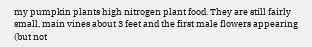my pumpkin plants high nitrogen plant food. They are still fairly small, main vines about 3 feet and the first male flowers appearing (but not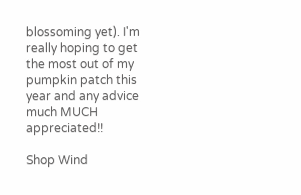blossoming yet). I'm really hoping to get the most out of my pumpkin patch this year and any advice much MUCH appreciated!!

Shop Wind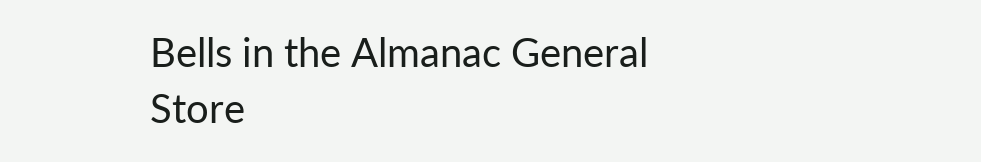Bells in the Almanac General Store